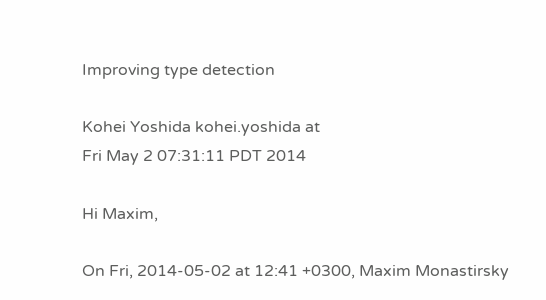Improving type detection

Kohei Yoshida kohei.yoshida at
Fri May 2 07:31:11 PDT 2014

Hi Maxim,

On Fri, 2014-05-02 at 12:41 +0300, Maxim Monastirsky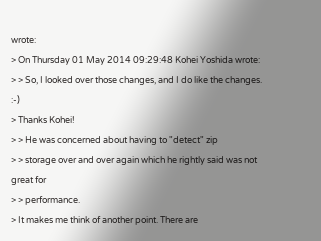wrote:
> On Thursday 01 May 2014 09:29:48 Kohei Yoshida wrote:
> > So, I looked over those changes, and I do like the changes. :-)
> Thanks Kohei!
> > He was concerned about having to "detect" zip
> > storage over and over again which he rightly said was not great for
> > performance.
> It makes me think of another point. There are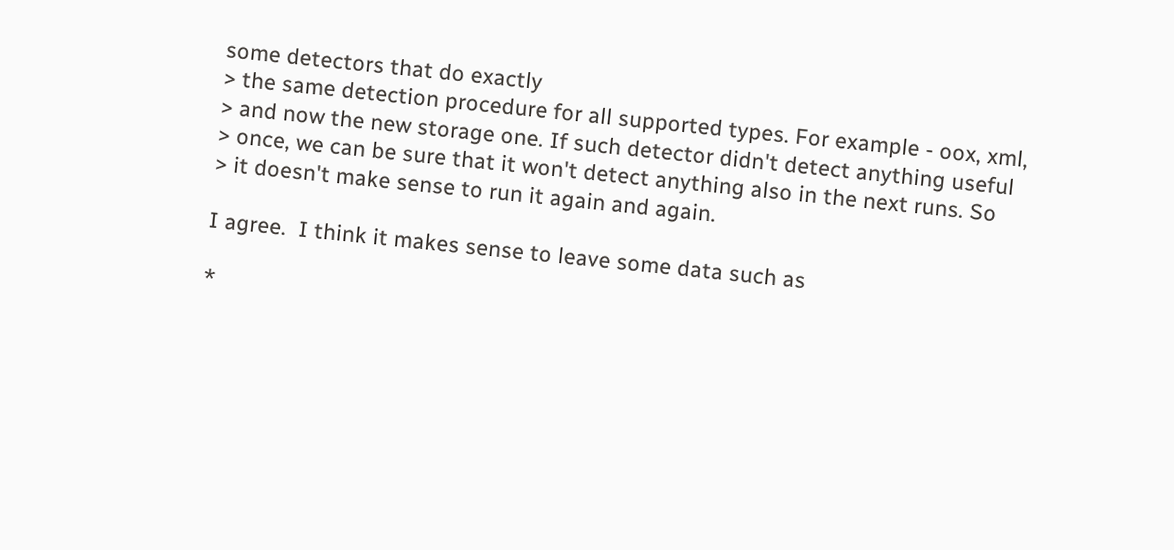some detectors that do exactly
> the same detection procedure for all supported types. For example - oox, xml,
> and now the new storage one. If such detector didn't detect anything useful
> once, we can be sure that it won't detect anything also in the next runs. So
> it doesn't make sense to run it again and again.

I agree.  I think it makes sense to leave some data such as

*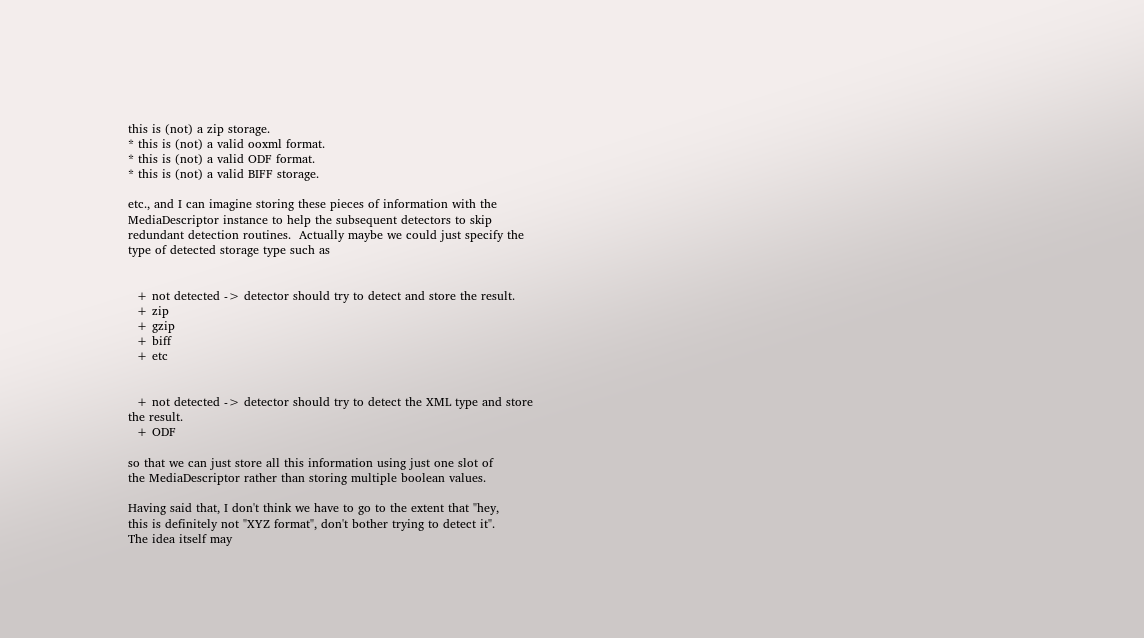this is (not) a zip storage.
* this is (not) a valid ooxml format.
* this is (not) a valid ODF format.
* this is (not) a valid BIFF storage.

etc., and I can imagine storing these pieces of information with the
MediaDescriptor instance to help the subsequent detectors to skip
redundant detection routines.  Actually maybe we could just specify the
type of detected storage type such as


  + not detected -> detector should try to detect and store the result.
  + zip
  + gzip
  + biff
  + etc


  + not detected -> detector should try to detect the XML type and store
the result.
  + ODF

so that we can just store all this information using just one slot of
the MediaDescriptor rather than storing multiple boolean values.

Having said that, I don't think we have to go to the extent that "hey,
this is definitely not "XYZ format", don't bother trying to detect it".
The idea itself may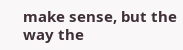make sense, but the way the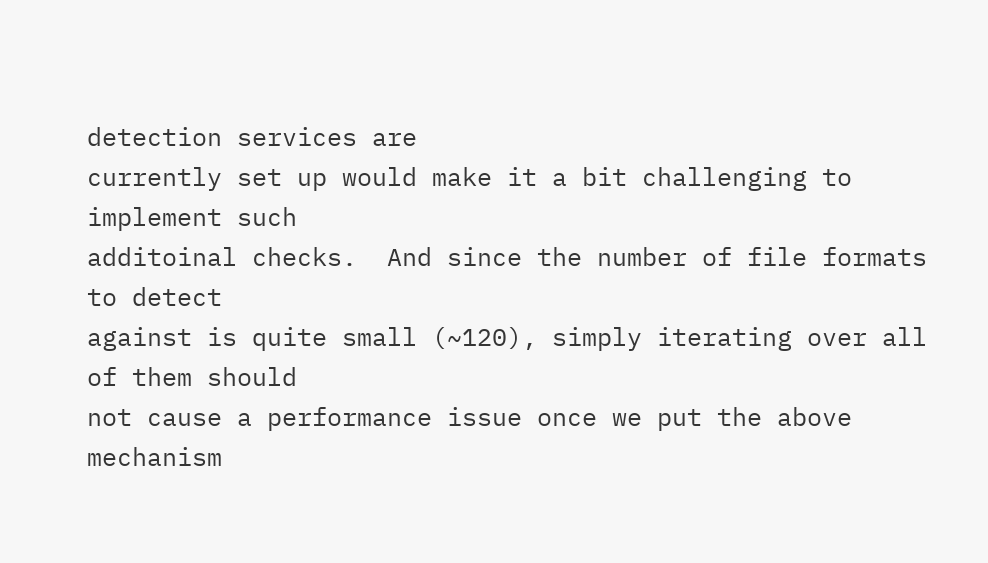detection services are
currently set up would make it a bit challenging to implement such
additoinal checks.  And since the number of file formats to detect
against is quite small (~120), simply iterating over all of them should
not cause a performance issue once we put the above mechanism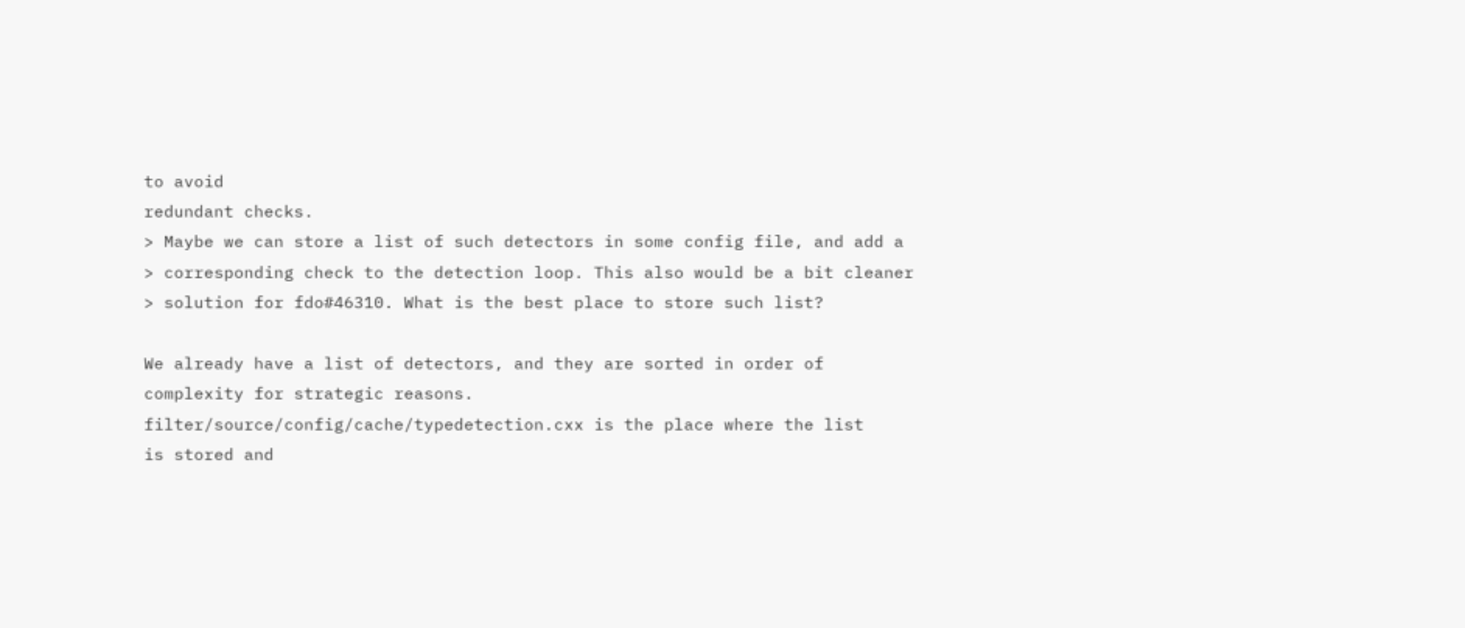to avoid
redundant checks.
> Maybe we can store a list of such detectors in some config file, and add a
> corresponding check to the detection loop. This also would be a bit cleaner
> solution for fdo#46310. What is the best place to store such list?

We already have a list of detectors, and they are sorted in order of
complexity for strategic reasons.
filter/source/config/cache/typedetection.cxx is the place where the list
is stored and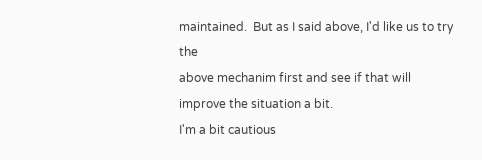maintained.  But as I said above, I'd like us to try the
above mechanim first and see if that will improve the situation a bit.
I'm a bit cautious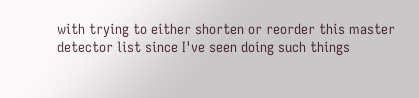with trying to either shorten or reorder this master
detector list since I've seen doing such things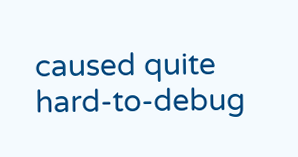caused quite
hard-to-debug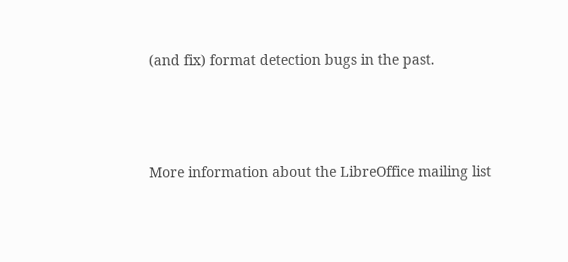(and fix) format detection bugs in the past.



More information about the LibreOffice mailing list